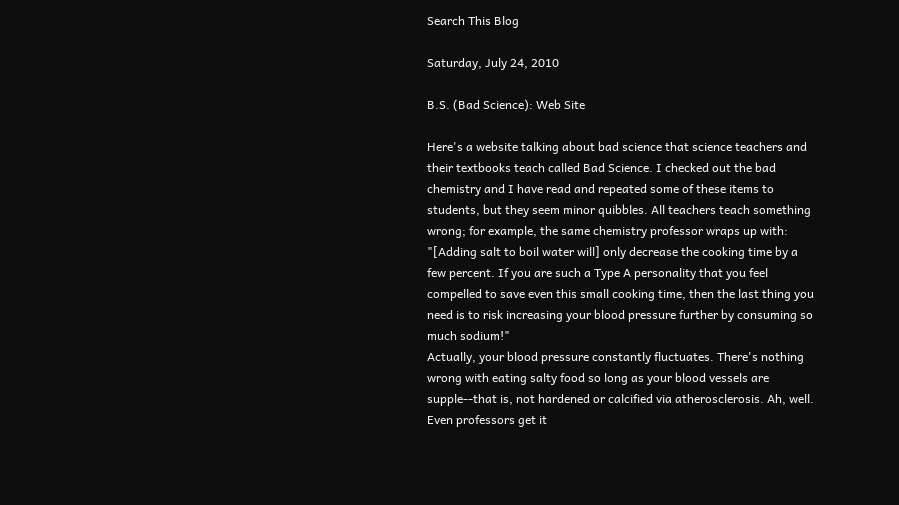Search This Blog

Saturday, July 24, 2010

B.S. (Bad Science): Web Site

Here's a website talking about bad science that science teachers and their textbooks teach called Bad Science. I checked out the bad chemistry and I have read and repeated some of these items to students, but they seem minor quibbles. All teachers teach something wrong; for example, the same chemistry professor wraps up with:
"[Adding salt to boil water will] only decrease the cooking time by a few percent. If you are such a Type A personality that you feel compelled to save even this small cooking time, then the last thing you need is to risk increasing your blood pressure further by consuming so much sodium!"
Actually, your blood pressure constantly fluctuates. There's nothing wrong with eating salty food so long as your blood vessels are supple--that is, not hardened or calcified via atherosclerosis. Ah, well. Even professors get it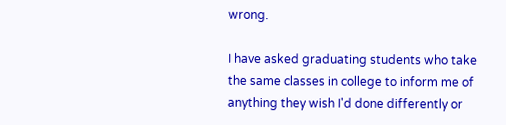wrong.

I have asked graduating students who take the same classes in college to inform me of anything they wish I'd done differently or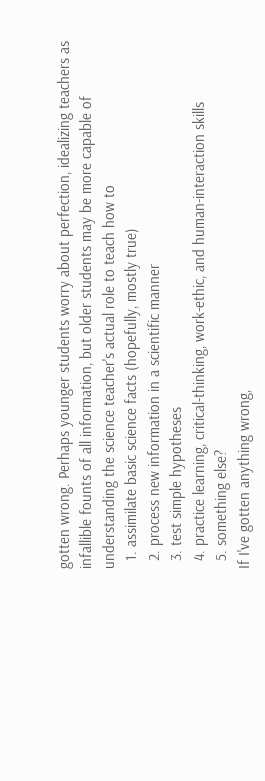gotten wrong. Perhaps younger students worry about perfection, idealizing teachers as infallible founts of all information, but older students may be more capable of understanding the science teacher's actual role to teach how to
  1. assimilate basic science facts (hopefully, mostly true)
  2. process new information in a scientific manner
  3. test simple hypotheses
  4. practice learning, critical-thinking, work-ethic, and human-interaction skills
  5. something else?
If I've gotten anything wrong,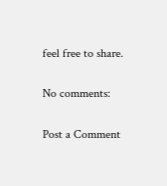feel free to share.

No comments:

Post a Comment